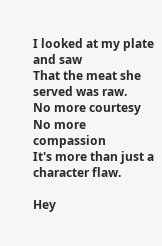I looked at my plate and saw
That the meat she served was raw.
No more courtesy
No more compassion
It's more than just a character flaw.

Hey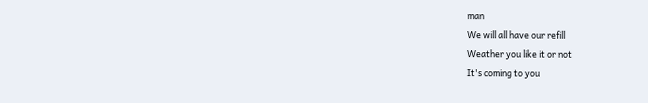man
We will all have our refill
Weather you like it or not
It's coming to you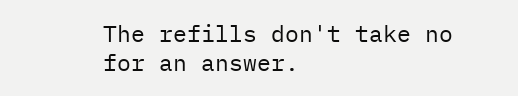The refills don't take no for an answer.